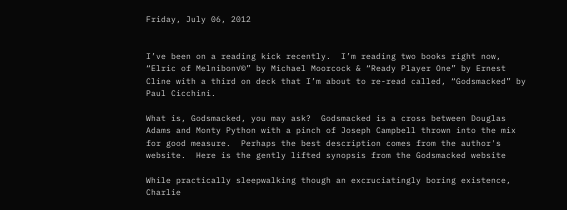Friday, July 06, 2012


I’ve been on a reading kick recently.  I’m reading two books right now, “Elric of Melnibon√©” by Michael Moorcock & “Ready Player One” by Ernest Cline with a third on deck that I’m about to re-read called, “Godsmacked” by Paul Cicchini.

What is, Godsmacked, you may ask?  Godsmacked is a cross between Douglas Adams and Monty Python with a pinch of Joseph Campbell thrown into the mix for good measure.  Perhaps the best description comes from the author's website.  Here is the gently lifted synopsis from the Godsmacked website

While practically sleepwalking though an excruciatingly boring existence, Charlie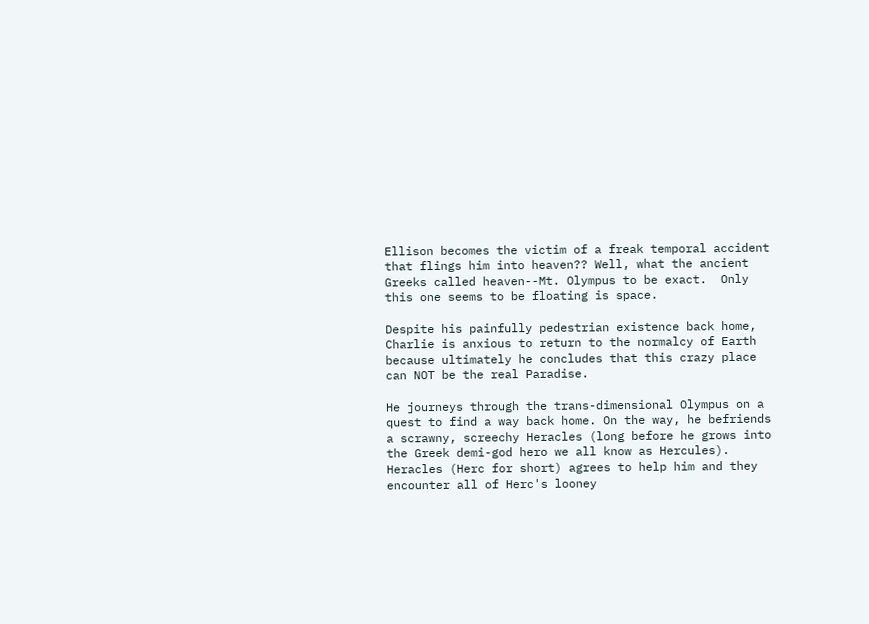Ellison becomes the victim of a freak temporal accident that flings him into heaven?? Well, what the ancient Greeks called heaven--Mt. Olympus to be exact.  Only this one seems to be floating is space.

Despite his painfully pedestrian existence back home, Charlie is anxious to return to the normalcy of Earth because ultimately he concludes that this crazy place can NOT be the real Paradise.

He journeys through the trans-dimensional Olympus on a quest to find a way back home. On the way, he befriends a scrawny, screechy Heracles (long before he grows into the Greek demi-god hero we all know as Hercules). Heracles (Herc for short) agrees to help him and they encounter all of Herc's looney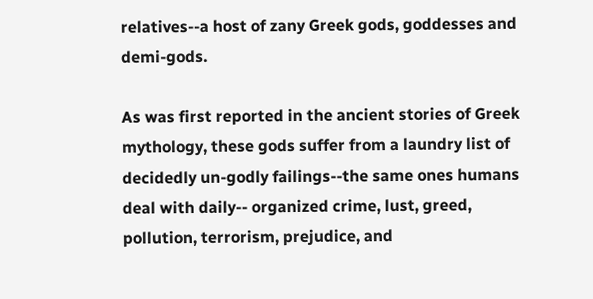relatives--a host of zany Greek gods, goddesses and demi-gods.

As was first reported in the ancient stories of Greek mythology, these gods suffer from a laundry list of decidedly un-godly failings--the same ones humans deal with daily-- organized crime, lust, greed, pollution, terrorism, prejudice, and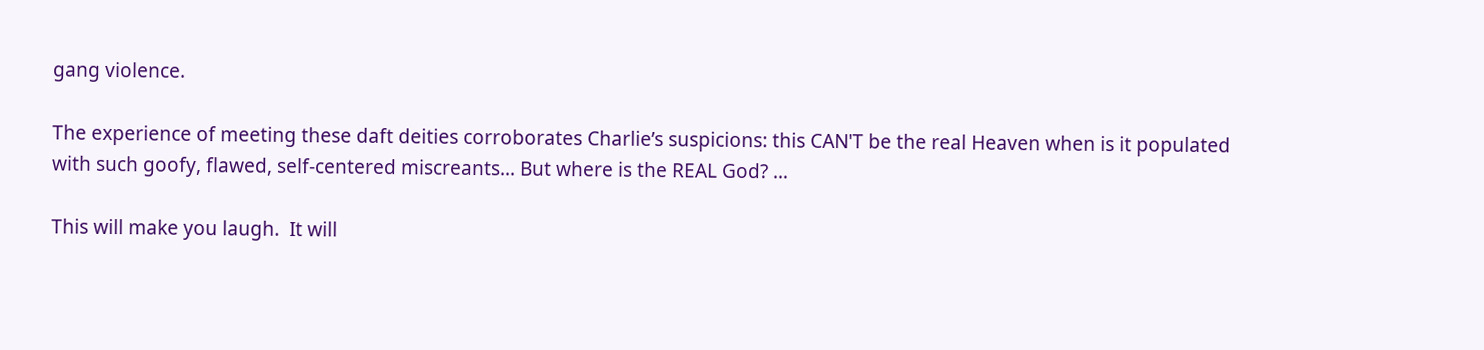gang violence.

The experience of meeting these daft deities corroborates Charlie’s suspicions: this CAN'T be the real Heaven when is it populated with such goofy, flawed, self-centered miscreants... But where is the REAL God? …

This will make you laugh.  It will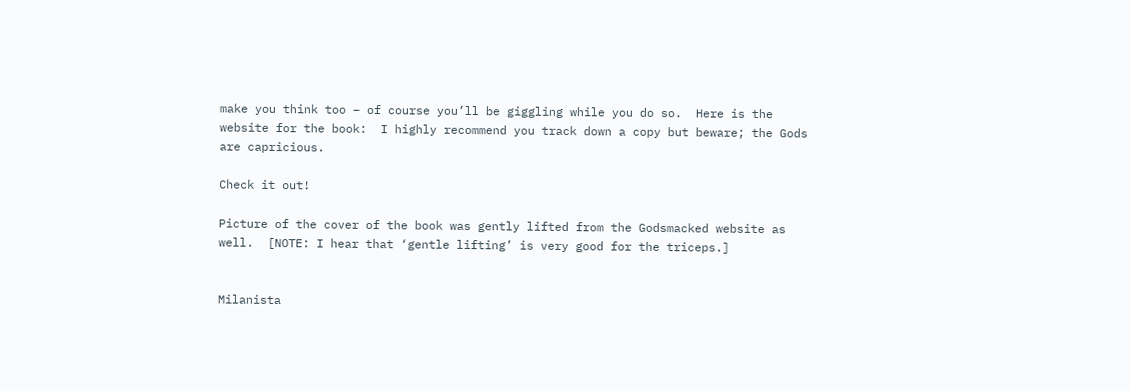make you think too – of course you’ll be giggling while you do so.  Here is the website for the book:  I highly recommend you track down a copy but beware; the Gods are capricious.

Check it out!

Picture of the cover of the book was gently lifted from the Godsmacked website as well.  [NOTE: I hear that ‘gentle lifting’ is very good for the triceps.]


Milanista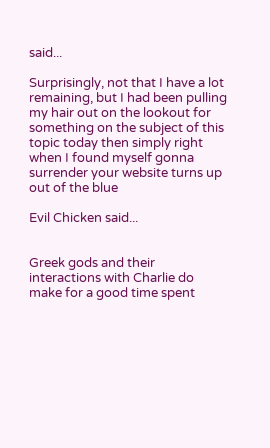said...

Surprisingly, not that I have a lot remaining, but I had been pulling my hair out on the lookout for something on the subject of this topic today then simply right when I found myself gonna surrender your website turns up out of the blue

Evil Chicken said...


Greek gods and their interactions with Charlie do make for a good time spent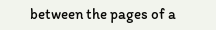between the pages of a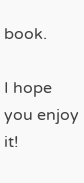book.

I hope you enjoy it!